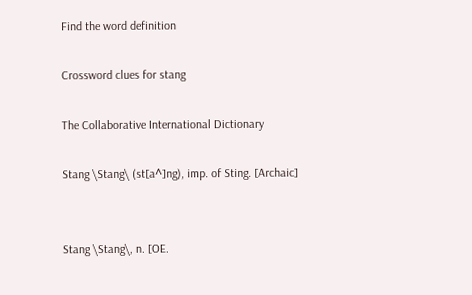Find the word definition

Crossword clues for stang

The Collaborative International Dictionary

Stang \Stang\ (st[a^]ng), imp. of Sting. [Archaic]


Stang \Stang\, n. [OE.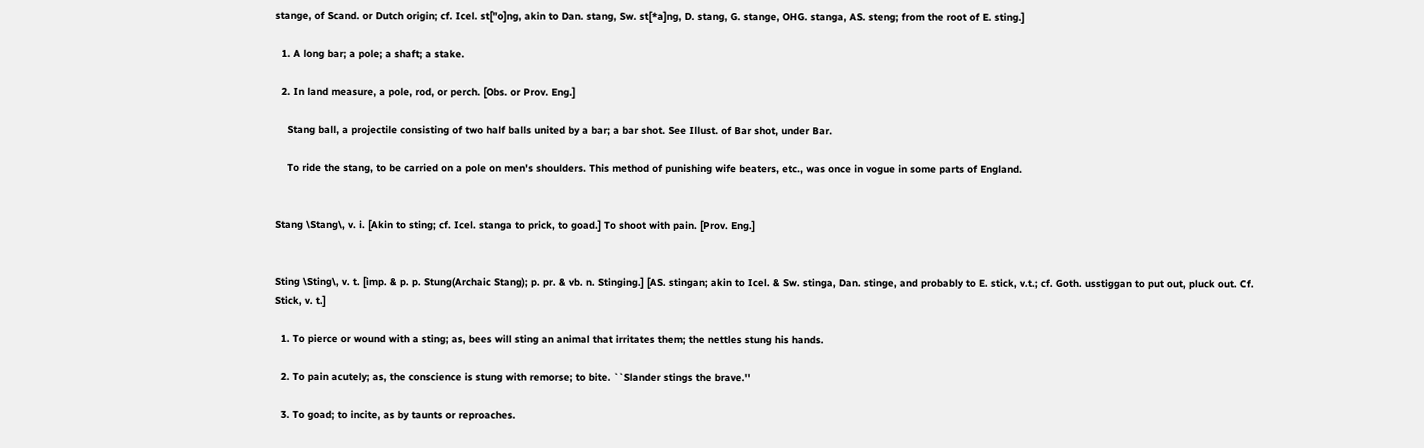stange, of Scand. or Dutch origin; cf. Icel. st["o]ng, akin to Dan. stang, Sw. st[*a]ng, D. stang, G. stange, OHG. stanga, AS. steng; from the root of E. sting.]

  1. A long bar; a pole; a shaft; a stake.

  2. In land measure, a pole, rod, or perch. [Obs. or Prov. Eng.]

    Stang ball, a projectile consisting of two half balls united by a bar; a bar shot. See Illust. of Bar shot, under Bar.

    To ride the stang, to be carried on a pole on men's shoulders. This method of punishing wife beaters, etc., was once in vogue in some parts of England.


Stang \Stang\, v. i. [Akin to sting; cf. Icel. stanga to prick, to goad.] To shoot with pain. [Prov. Eng.]


Sting \Sting\, v. t. [imp. & p. p. Stung(Archaic Stang); p. pr. & vb. n. Stinging.] [AS. stingan; akin to Icel. & Sw. stinga, Dan. stinge, and probably to E. stick, v.t.; cf. Goth. usstiggan to put out, pluck out. Cf. Stick, v. t.]

  1. To pierce or wound with a sting; as, bees will sting an animal that irritates them; the nettles stung his hands.

  2. To pain acutely; as, the conscience is stung with remorse; to bite. ``Slander stings the brave.''

  3. To goad; to incite, as by taunts or reproaches.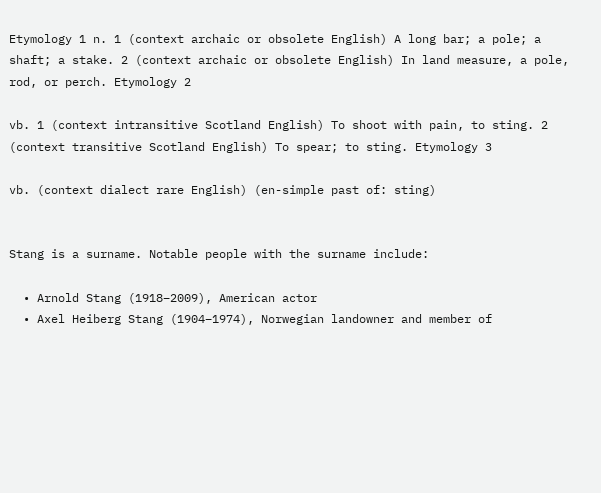Etymology 1 n. 1 (context archaic or obsolete English) A long bar; a pole; a shaft; a stake. 2 (context archaic or obsolete English) In land measure, a pole, rod, or perch. Etymology 2

vb. 1 (context intransitive Scotland English) To shoot with pain, to sting. 2 (context transitive Scotland English) To spear; to sting. Etymology 3

vb. (context dialect rare English) (en-simple past of: sting)


Stang is a surname. Notable people with the surname include:

  • Arnold Stang (1918–2009), American actor
  • Axel Heiberg Stang (1904–1974), Norwegian landowner and member of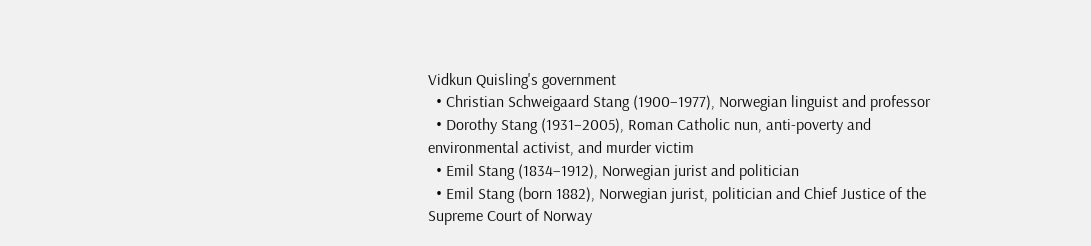Vidkun Quisling's government
  • Christian Schweigaard Stang (1900–1977), Norwegian linguist and professor
  • Dorothy Stang (1931–2005), Roman Catholic nun, anti-poverty and environmental activist, and murder victim
  • Emil Stang (1834–1912), Norwegian jurist and politician
  • Emil Stang (born 1882), Norwegian jurist, politician and Chief Justice of the Supreme Court of Norway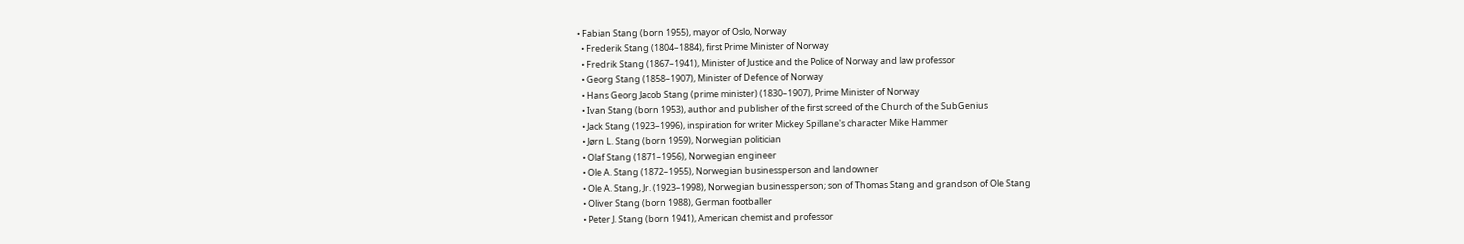• Fabian Stang (born 1955), mayor of Oslo, Norway
  • Frederik Stang (1804–1884), first Prime Minister of Norway
  • Fredrik Stang (1867–1941), Minister of Justice and the Police of Norway and law professor
  • Georg Stang (1858–1907), Minister of Defence of Norway
  • Hans Georg Jacob Stang (prime minister) (1830–1907), Prime Minister of Norway
  • Ivan Stang (born 1953), author and publisher of the first screed of the Church of the SubGenius
  • Jack Stang (1923–1996), inspiration for writer Mickey Spillane's character Mike Hammer
  • Jørn L. Stang (born 1959), Norwegian politician
  • Olaf Stang (1871–1956), Norwegian engineer
  • Ole A. Stang (1872–1955), Norwegian businessperson and landowner
  • Ole A. Stang, Jr. (1923–1998), Norwegian businessperson; son of Thomas Stang and grandson of Ole Stang
  • Oliver Stang (born 1988), German footballer
  • Peter J. Stang (born 1941), American chemist and professor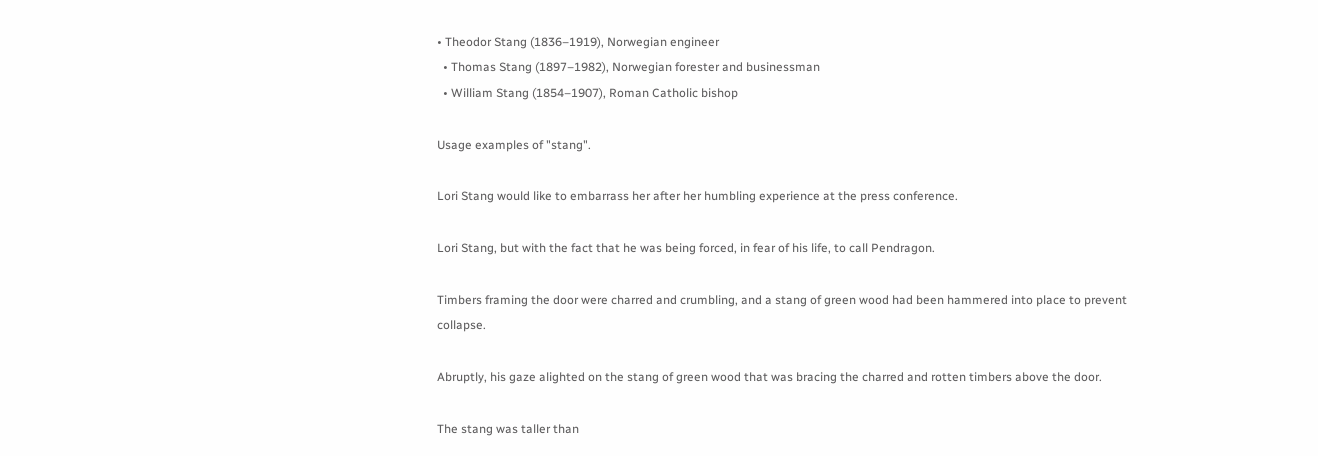• Theodor Stang (1836–1919), Norwegian engineer
  • Thomas Stang (1897–1982), Norwegian forester and businessman
  • William Stang (1854–1907), Roman Catholic bishop

Usage examples of "stang".

Lori Stang would like to embarrass her after her humbling experience at the press conference.

Lori Stang, but with the fact that he was being forced, in fear of his life, to call Pendragon.

Timbers framing the door were charred and crumbling, and a stang of green wood had been hammered into place to prevent collapse.

Abruptly, his gaze alighted on the stang of green wood that was bracing the charred and rotten timbers above the door.

The stang was taller than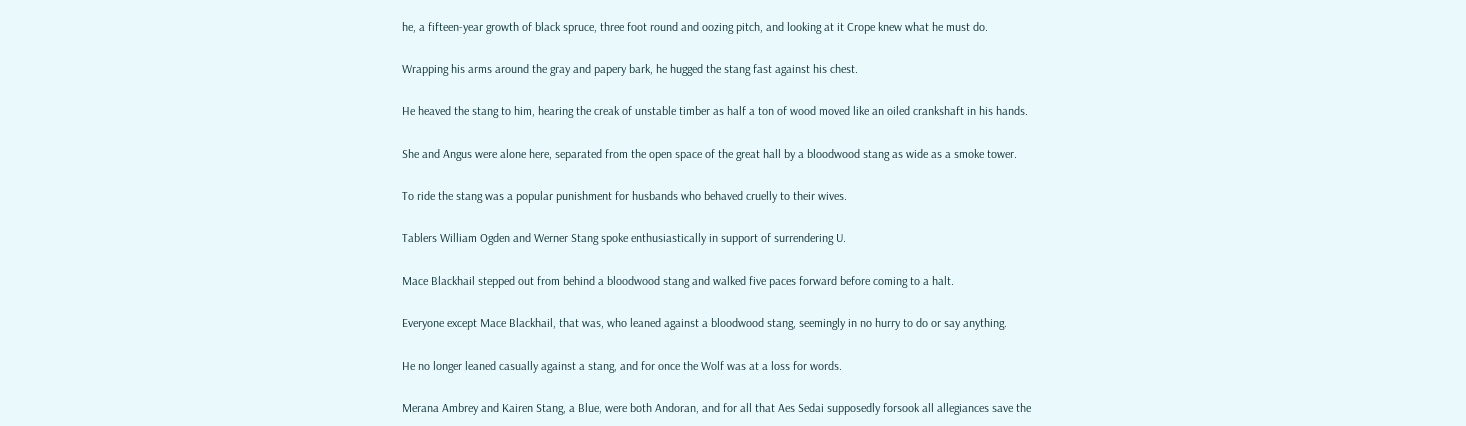he, a fifteen-year growth of black spruce, three foot round and oozing pitch, and looking at it Crope knew what he must do.

Wrapping his arms around the gray and papery bark, he hugged the stang fast against his chest.

He heaved the stang to him, hearing the creak of unstable timber as half a ton of wood moved like an oiled crankshaft in his hands.

She and Angus were alone here, separated from the open space of the great hall by a bloodwood stang as wide as a smoke tower.

To ride the stang was a popular punishment for husbands who behaved cruelly to their wives.

Tablers William Ogden and Werner Stang spoke enthusiastically in support of surrendering U.

Mace Blackhail stepped out from behind a bloodwood stang and walked five paces forward before coming to a halt.

Everyone except Mace Blackhail, that was, who leaned against a bloodwood stang, seemingly in no hurry to do or say anything.

He no longer leaned casually against a stang, and for once the Wolf was at a loss for words.

Merana Ambrey and Kairen Stang, a Blue, were both Andoran, and for all that Aes Sedai supposedly forsook all allegiances save the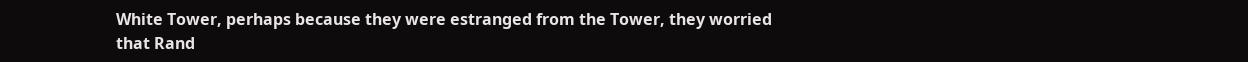White Tower, perhaps because they were estranged from the Tower, they worried that Rand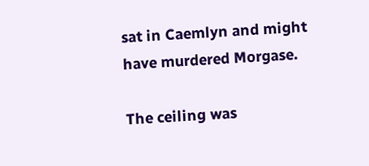sat in Caemlyn and might have murdered Morgase.

The ceiling was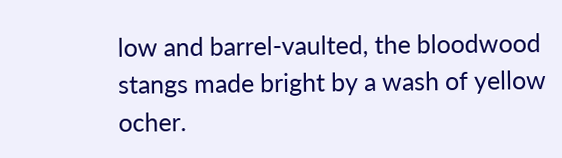low and barrel-vaulted, the bloodwood stangs made bright by a wash of yellow ocher.